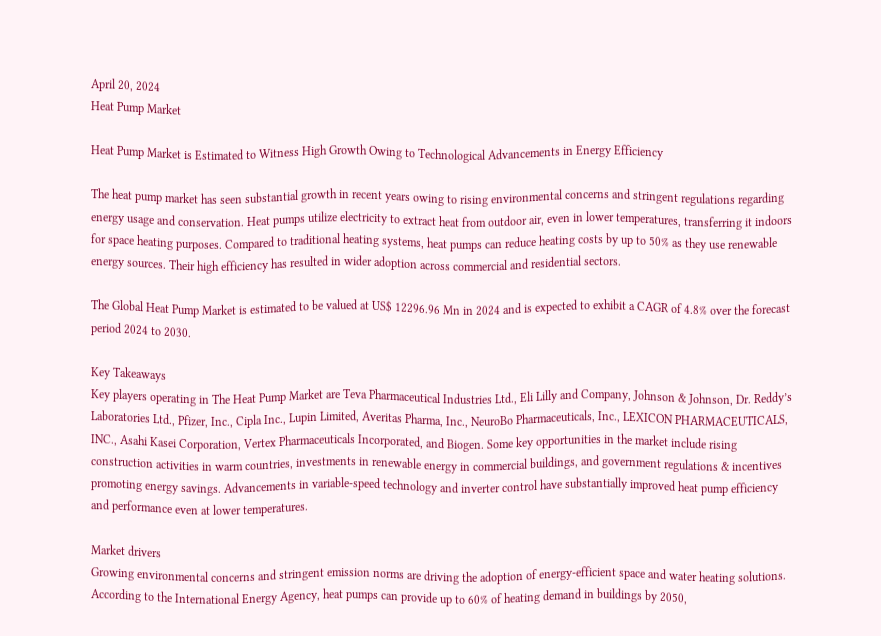April 20, 2024
Heat Pump Market

Heat Pump Market is Estimated to Witness High Growth Owing to Technological Advancements in Energy Efficiency

The heat pump market has seen substantial growth in recent years owing to rising environmental concerns and stringent regulations regarding energy usage and conservation. Heat pumps utilize electricity to extract heat from outdoor air, even in lower temperatures, transferring it indoors for space heating purposes. Compared to traditional heating systems, heat pumps can reduce heating costs by up to 50% as they use renewable energy sources. Their high efficiency has resulted in wider adoption across commercial and residential sectors.

The Global Heat Pump Market is estimated to be valued at US$ 12296.96 Mn in 2024 and is expected to exhibit a CAGR of 4.8% over the forecast period 2024 to 2030.

Key Takeaways
Key players operating in The Heat Pump Market are Teva Pharmaceutical Industries Ltd., Eli Lilly and Company, Johnson & Johnson, Dr. Reddy’s Laboratories Ltd., Pfizer, Inc., Cipla Inc., Lupin Limited, Averitas Pharma, Inc., NeuroBo Pharmaceuticals, Inc., LEXICON PHARMACEUTICALS, INC., Asahi Kasei Corporation, Vertex Pharmaceuticals Incorporated, and Biogen. Some key opportunities in the market include rising construction activities in warm countries, investments in renewable energy in commercial buildings, and government regulations & incentives promoting energy savings. Advancements in variable-speed technology and inverter control have substantially improved heat pump efficiency and performance even at lower temperatures.

Market drivers
Growing environmental concerns and stringent emission norms are driving the adoption of energy-efficient space and water heating solutions. According to the International Energy Agency, heat pumps can provide up to 60% of heating demand in buildings by 2050,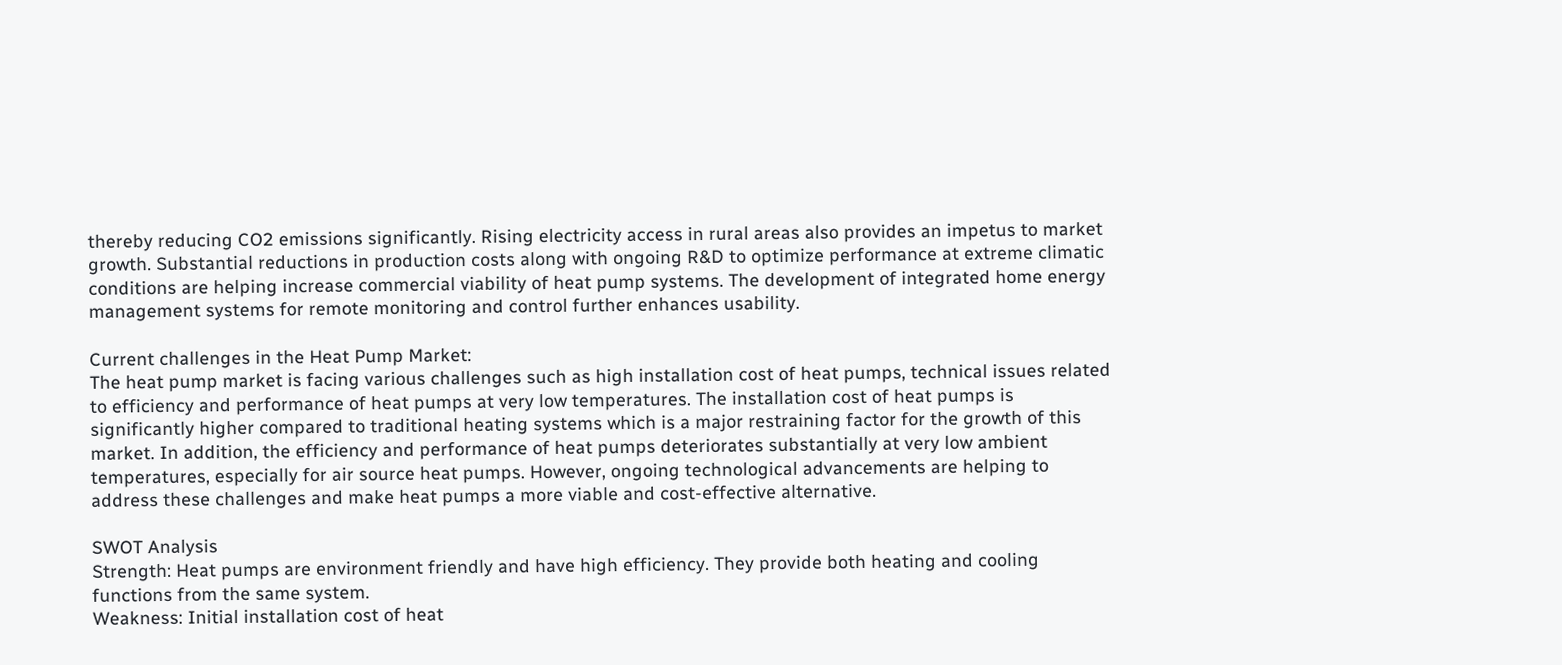thereby reducing CO2 emissions significantly. Rising electricity access in rural areas also provides an impetus to market growth. Substantial reductions in production costs along with ongoing R&D to optimize performance at extreme climatic conditions are helping increase commercial viability of heat pump systems. The development of integrated home energy management systems for remote monitoring and control further enhances usability.

Current challenges in the Heat Pump Market:
The heat pump market is facing various challenges such as high installation cost of heat pumps, technical issues related to efficiency and performance of heat pumps at very low temperatures. The installation cost of heat pumps is significantly higher compared to traditional heating systems which is a major restraining factor for the growth of this market. In addition, the efficiency and performance of heat pumps deteriorates substantially at very low ambient temperatures, especially for air source heat pumps. However, ongoing technological advancements are helping to address these challenges and make heat pumps a more viable and cost-effective alternative.

SWOT Analysis
Strength: Heat pumps are environment friendly and have high efficiency. They provide both heating and cooling functions from the same system.
Weakness: Initial installation cost of heat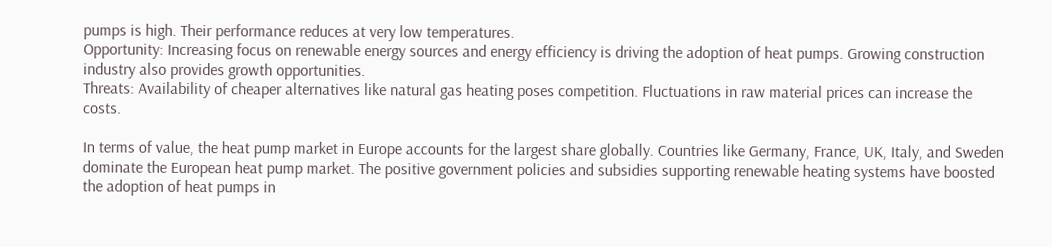pumps is high. Their performance reduces at very low temperatures.
Opportunity: Increasing focus on renewable energy sources and energy efficiency is driving the adoption of heat pumps. Growing construction industry also provides growth opportunities.
Threats: Availability of cheaper alternatives like natural gas heating poses competition. Fluctuations in raw material prices can increase the costs.

In terms of value, the heat pump market in Europe accounts for the largest share globally. Countries like Germany, France, UK, Italy, and Sweden dominate the European heat pump market. The positive government policies and subsidies supporting renewable heating systems have boosted the adoption of heat pumps in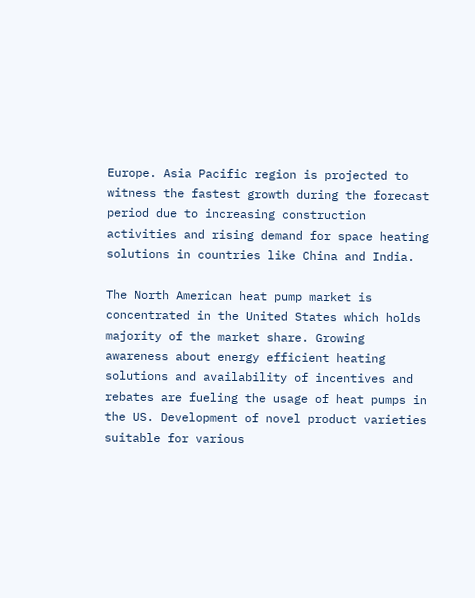Europe. Asia Pacific region is projected to witness the fastest growth during the forecast period due to increasing construction activities and rising demand for space heating solutions in countries like China and India.

The North American heat pump market is concentrated in the United States which holds majority of the market share. Growing awareness about energy efficient heating solutions and availability of incentives and rebates are fueling the usage of heat pumps in the US. Development of novel product varieties suitable for various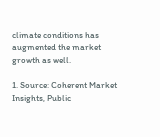climate conditions has augmented the market growth as well.

1. Source: Coherent Market Insights, Public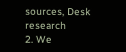sources, Desk research
2. We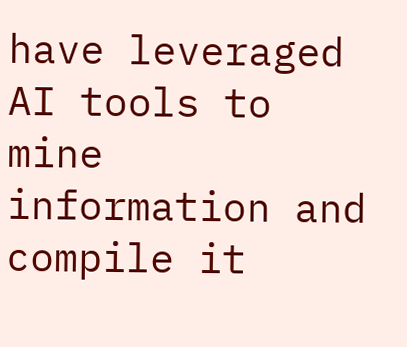have leveraged AI tools to mine information and compile it